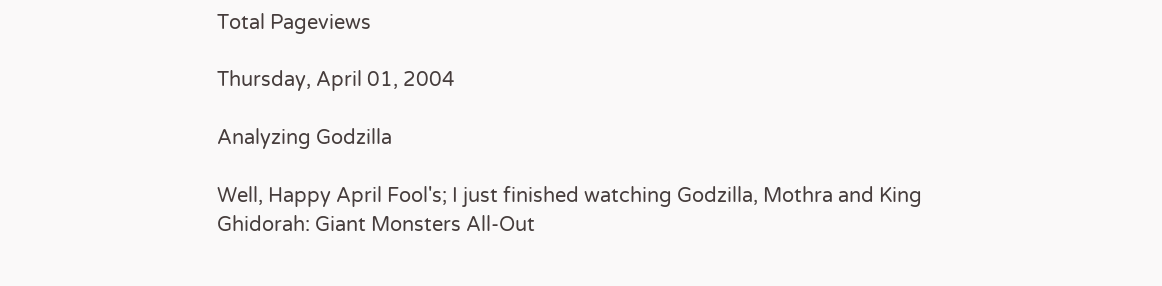Total Pageviews

Thursday, April 01, 2004

Analyzing Godzilla

Well, Happy April Fool's; I just finished watching Godzilla, Mothra and King Ghidorah: Giant Monsters All-Out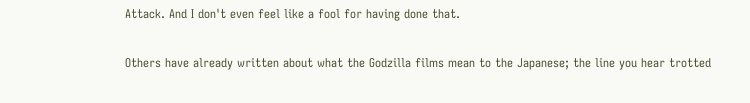Attack. And I don't even feel like a fool for having done that.

Others have already written about what the Godzilla films mean to the Japanese; the line you hear trotted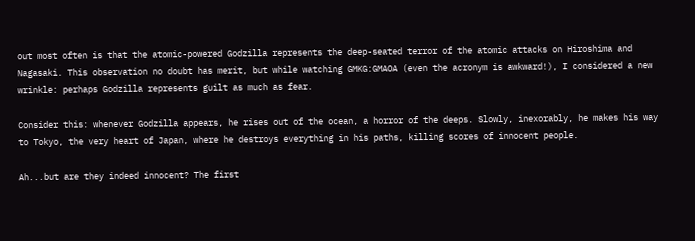out most often is that the atomic-powered Godzilla represents the deep-seated terror of the atomic attacks on Hiroshima and Nagasaki. This observation no doubt has merit, but while watching GMKG:GMAOA (even the acronym is awkward!), I considered a new wrinkle: perhaps Godzilla represents guilt as much as fear.

Consider this: whenever Godzilla appears, he rises out of the ocean, a horror of the deeps. Slowly, inexorably, he makes his way to Tokyo, the very heart of Japan, where he destroys everything in his paths, killing scores of innocent people.

Ah...but are they indeed innocent? The first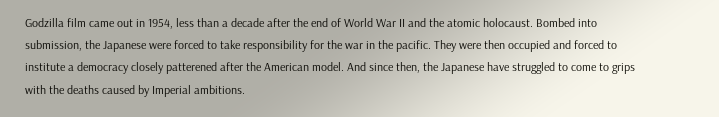Godzilla film came out in 1954, less than a decade after the end of World War II and the atomic holocaust. Bombed into submission, the Japanese were forced to take responsibility for the war in the pacific. They were then occupied and forced to institute a democracy closely patterened after the American model. And since then, the Japanese have struggled to come to grips with the deaths caused by Imperial ambitions.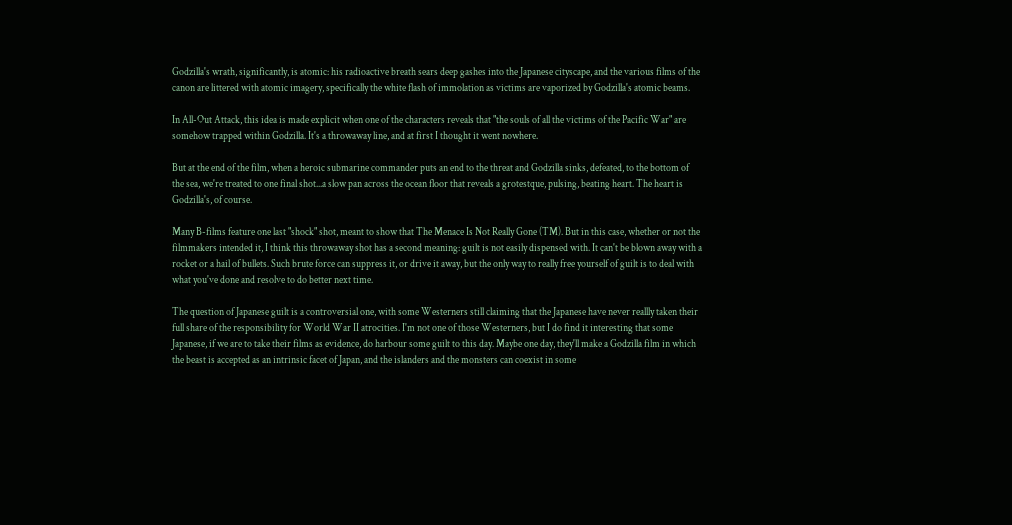Godzilla's wrath, significantly, is atomic: his radioactive breath sears deep gashes into the Japanese cityscape, and the various films of the canon are littered with atomic imagery, specifically the white flash of immolation as victims are vaporized by Godzilla's atomic beams.

In All-Out Attack, this idea is made explicit when one of the characters reveals that "the souls of all the victims of the Pacific War" are somehow trapped within Godzilla. It's a throwaway line, and at first I thought it went nowhere.

But at the end of the film, when a heroic submarine commander puts an end to the threat and Godzilla sinks, defeated, to the bottom of the sea, we're treated to one final shot...a slow pan across the ocean floor that reveals a grotestque, pulsing, beating heart. The heart is Godzilla's, of course.

Many B-films feature one last "shock" shot, meant to show that The Menace Is Not Really Gone (TM). But in this case, whether or not the filmmakers intended it, I think this throwaway shot has a second meaning: guilt is not easily dispensed with. It can't be blown away with a rocket or a hail of bullets. Such brute force can suppress it, or drive it away, but the only way to really free yourself of guilt is to deal with what you've done and resolve to do better next time.

The question of Japanese guilt is a controversial one, with some Westerners still claiming that the Japanese have never reallly taken their full share of the responsibility for World War II atrocities. I'm not one of those Westerners, but I do find it interesting that some Japanese, if we are to take their films as evidence, do harbour some guilt to this day. Maybe one day, they'll make a Godzilla film in which the beast is accepted as an intrinsic facet of Japan, and the islanders and the monsters can coexist in some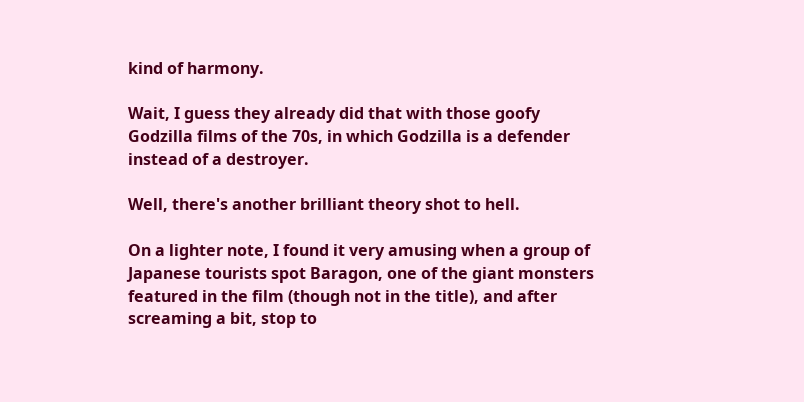kind of harmony.

Wait, I guess they already did that with those goofy Godzilla films of the 70s, in which Godzilla is a defender instead of a destroyer.

Well, there's another brilliant theory shot to hell.

On a lighter note, I found it very amusing when a group of Japanese tourists spot Baragon, one of the giant monsters featured in the film (though not in the title), and after screaming a bit, stop to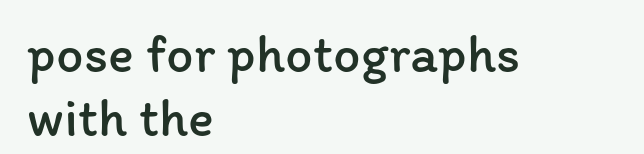pose for photographs with the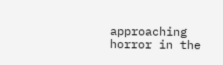approaching horror in the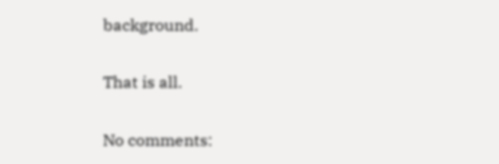background.

That is all.

No comments: